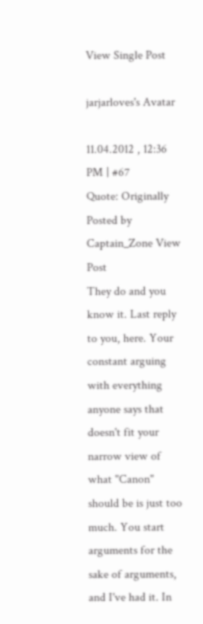View Single Post

jarjarloves's Avatar

11.04.2012 , 12:36 PM | #67
Quote: Originally Posted by Captain_Zone View Post
They do and you know it. Last reply to you, here. Your constant arguing with everything anyone says that doesn't fit your narrow view of what "Canon" should be is just too much. You start arguments for the sake of arguments, and I've had it. In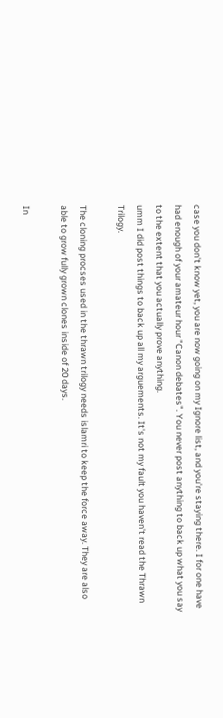case you don't know yet, you are now going on my Ignore list, and you're staying there. I for one have had enough of your amateur hour "Canon debates". You never post anything to back up what you say to the extent that you actually prove anything.
umm I did post things to back up all my arguements. It's not my fault you haven't read the Thrawn Trilogy.

The cloning procses used in the thrawn trilogy needs islamri to keep the force away. They are also able to grow fully grown clones inside of 20 days.

In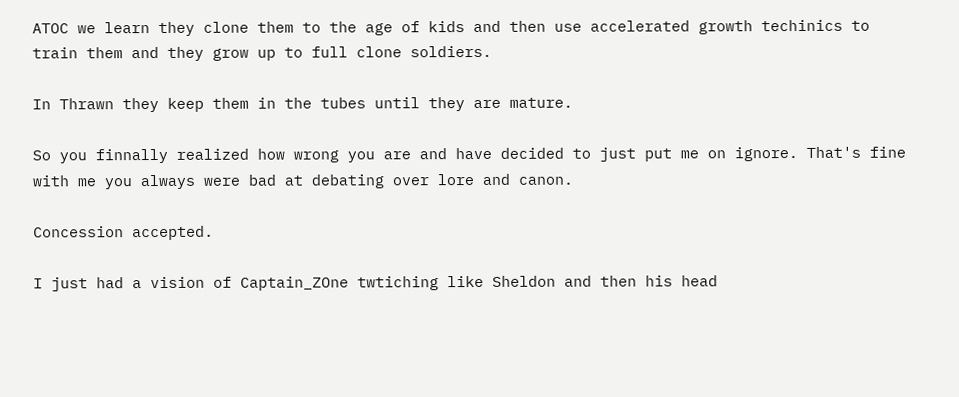ATOC we learn they clone them to the age of kids and then use accelerated growth techinics to train them and they grow up to full clone soldiers.

In Thrawn they keep them in the tubes until they are mature.

So you finnally realized how wrong you are and have decided to just put me on ignore. That's fine with me you always were bad at debating over lore and canon.

Concession accepted.

I just had a vision of Captain_ZOne twtiching like Sheldon and then his head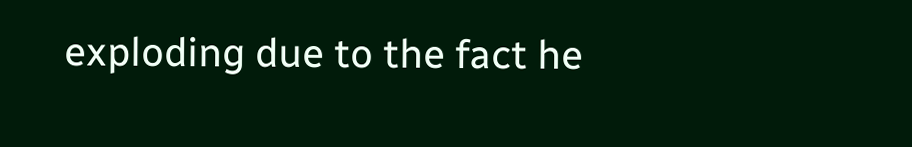exploding due to the fact he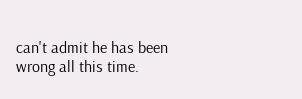can't admit he has been wrong all this time.